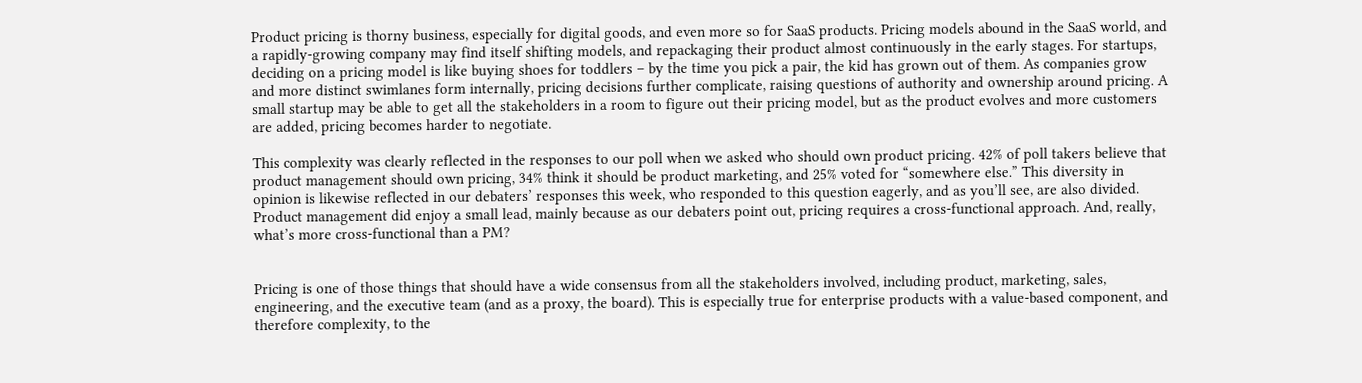Product pricing is thorny business, especially for digital goods, and even more so for SaaS products. Pricing models abound in the SaaS world, and a rapidly-growing company may find itself shifting models, and repackaging their product almost continuously in the early stages. For startups, deciding on a pricing model is like buying shoes for toddlers – by the time you pick a pair, the kid has grown out of them. As companies grow and more distinct swimlanes form internally, pricing decisions further complicate, raising questions of authority and ownership around pricing. A small startup may be able to get all the stakeholders in a room to figure out their pricing model, but as the product evolves and more customers are added, pricing becomes harder to negotiate.

This complexity was clearly reflected in the responses to our poll when we asked who should own product pricing. 42% of poll takers believe that product management should own pricing, 34% think it should be product marketing, and 25% voted for “somewhere else.” This diversity in opinion is likewise reflected in our debaters’ responses this week, who responded to this question eagerly, and as you’ll see, are also divided. Product management did enjoy a small lead, mainly because as our debaters point out, pricing requires a cross-functional approach. And, really, what’s more cross-functional than a PM?


Pricing is one of those things that should have a wide consensus from all the stakeholders involved, including product, marketing, sales, engineering, and the executive team (and as a proxy, the board). This is especially true for enterprise products with a value-based component, and therefore complexity, to the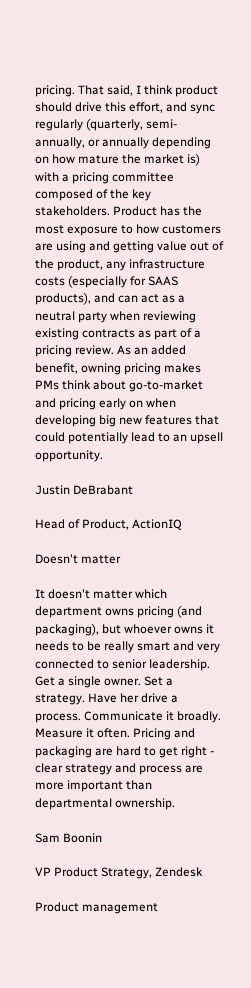pricing. That said, I think product should drive this effort, and sync regularly (quarterly, semi-annually, or annually depending on how mature the market is) with a pricing committee composed of the key stakeholders. Product has the most exposure to how customers are using and getting value out of the product, any infrastructure costs (especially for SAAS products), and can act as a neutral party when reviewing existing contracts as part of a pricing review. As an added benefit, owning pricing makes PMs think about go-to-market and pricing early on when developing big new features that could potentially lead to an upsell opportunity.

Justin DeBrabant

Head of Product, ActionIQ

Doesn't matter

It doesn't matter which department owns pricing (and packaging), but whoever owns it needs to be really smart and very connected to senior leadership. Get a single owner. Set a strategy. Have her drive a process. Communicate it broadly. Measure it often. Pricing and packaging are hard to get right - clear strategy and process are more important than departmental ownership.

Sam Boonin

VP Product Strategy, Zendesk

Product management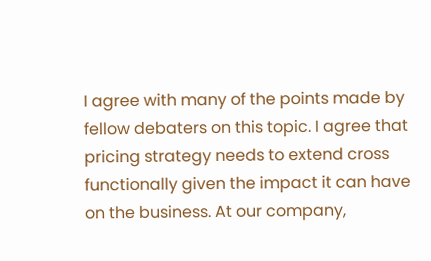I agree with many of the points made by fellow debaters on this topic. I agree that pricing strategy needs to extend cross functionally given the impact it can have on the business. At our company,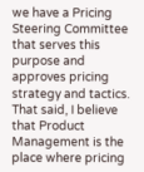we have a Pricing Steering Committee that serves this purpose and approves pricing strategy and tactics. That said, I believe that Product Management is the place where pricing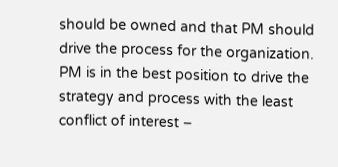should be owned and that PM should drive the process for the organization. PM is in the best position to drive the strategy and process with the least conflict of interest –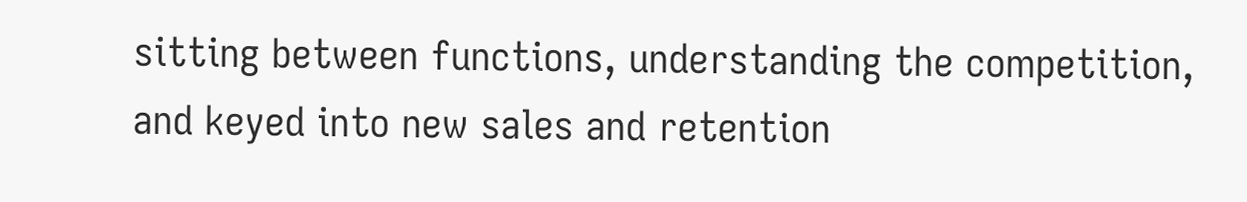sitting between functions, understanding the competition, and keyed into new sales and retention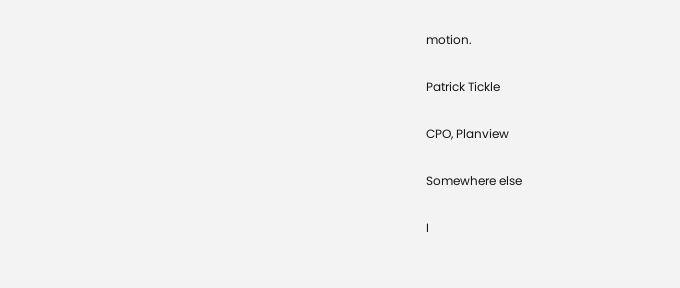motion.

Patrick Tickle

CPO, Planview

Somewhere else

I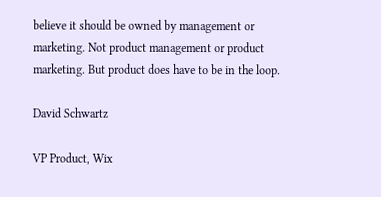believe it should be owned by management or marketing. Not product management or product marketing. But product does have to be in the loop.

David Schwartz

VP Product, Wix